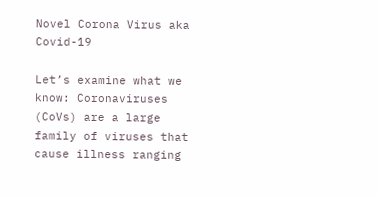Novel Corona Virus aka Covid-19

Let’s examine what we know: Coronaviruses (CoVs) are a large family of viruses that cause illness ranging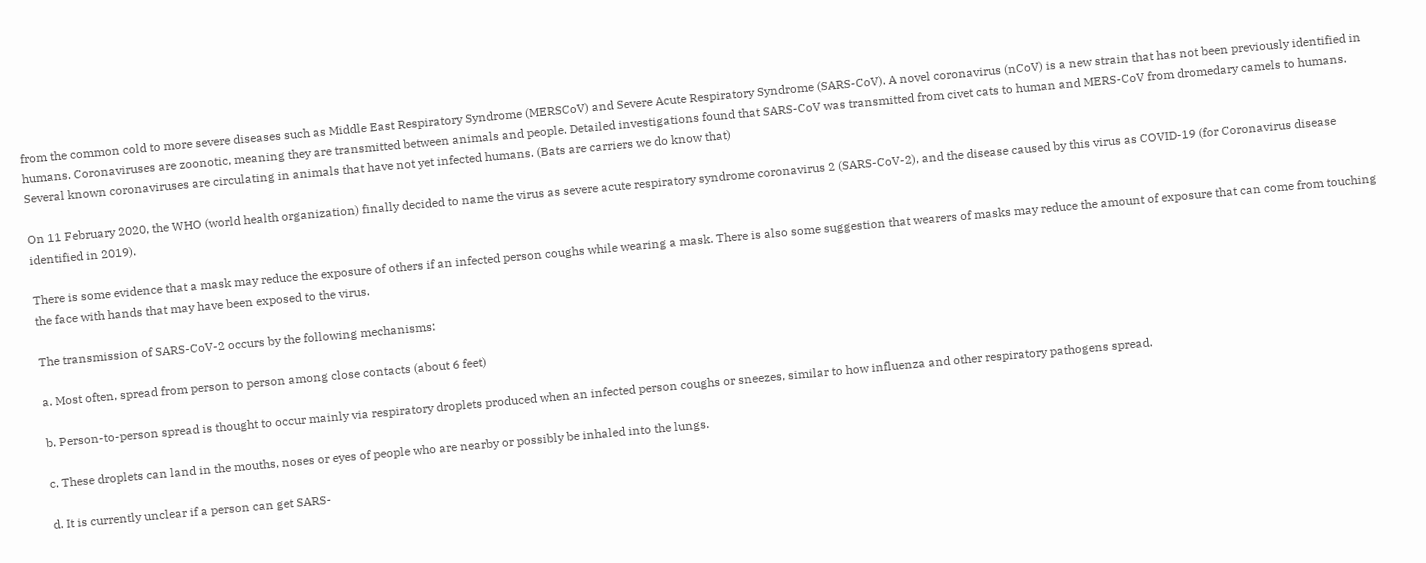from the common cold to more severe diseases such as Middle East Respiratory Syndrome (MERSCoV) and Severe Acute Respiratory Syndrome (SARS-CoV). A novel coronavirus (nCoV) is a new strain that has not been previously identified in humans. Coronaviruses are zoonotic, meaning they are transmitted between animals and people. Detailed investigations found that SARS-CoV was transmitted from civet cats to human and MERS-CoV from dromedary camels to humans. Several known coronaviruses are circulating in animals that have not yet infected humans. (Bats are carriers we do know that)

On 11 February 2020, the WHO (world health organization) finally decided to name the virus as severe acute respiratory syndrome coronavirus 2 (SARS-CoV-2), and the disease caused by this virus as COVID-19 (for Coronavirus disease identified in 2019).

There is some evidence that a mask may reduce the exposure of others if an infected person coughs while wearing a mask. There is also some suggestion that wearers of masks may reduce the amount of exposure that can come from touching the face with hands that may have been exposed to the virus.

The transmission of SARS-CoV-2 occurs by the following mechanisms:

a. Most often, spread from person to person among close contacts (about 6 feet)

b. Person-to-person spread is thought to occur mainly via respiratory droplets produced when an infected person coughs or sneezes, similar to how influenza and other respiratory pathogens spread.

c. These droplets can land in the mouths, noses or eyes of people who are nearby or possibly be inhaled into the lungs.

d. It is currently unclear if a person can get SARS-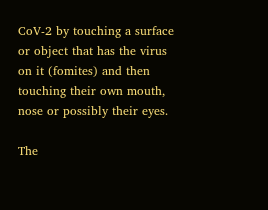CoV-2 by touching a surface or object that has the virus on it (fomites) and then touching their own mouth, nose or possibly their eyes.

The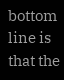bottom line is that the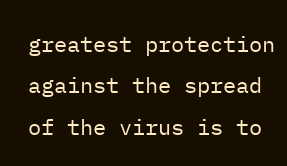greatest protection against the spread of the virus is to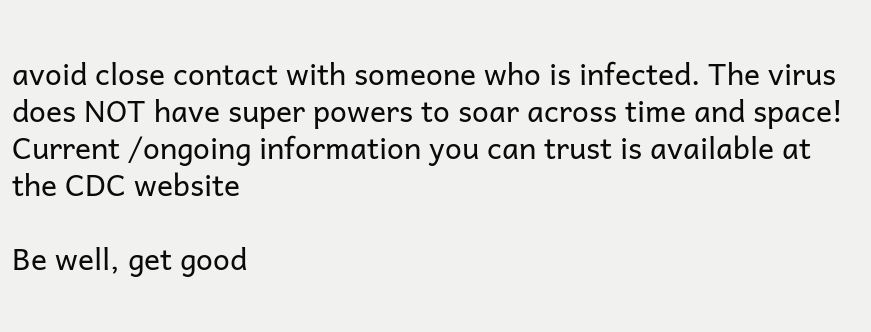avoid close contact with someone who is infected. The virus does NOT have super powers to soar across time and space! Current /ongoing information you can trust is available at the CDC website

Be well, get good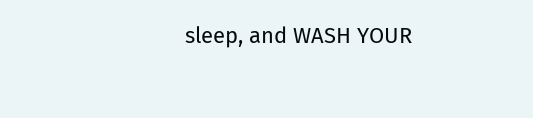sleep, and WASH YOUR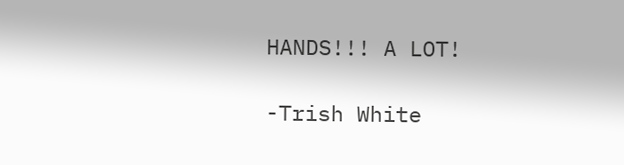HANDS!!! A LOT!

-Trish White